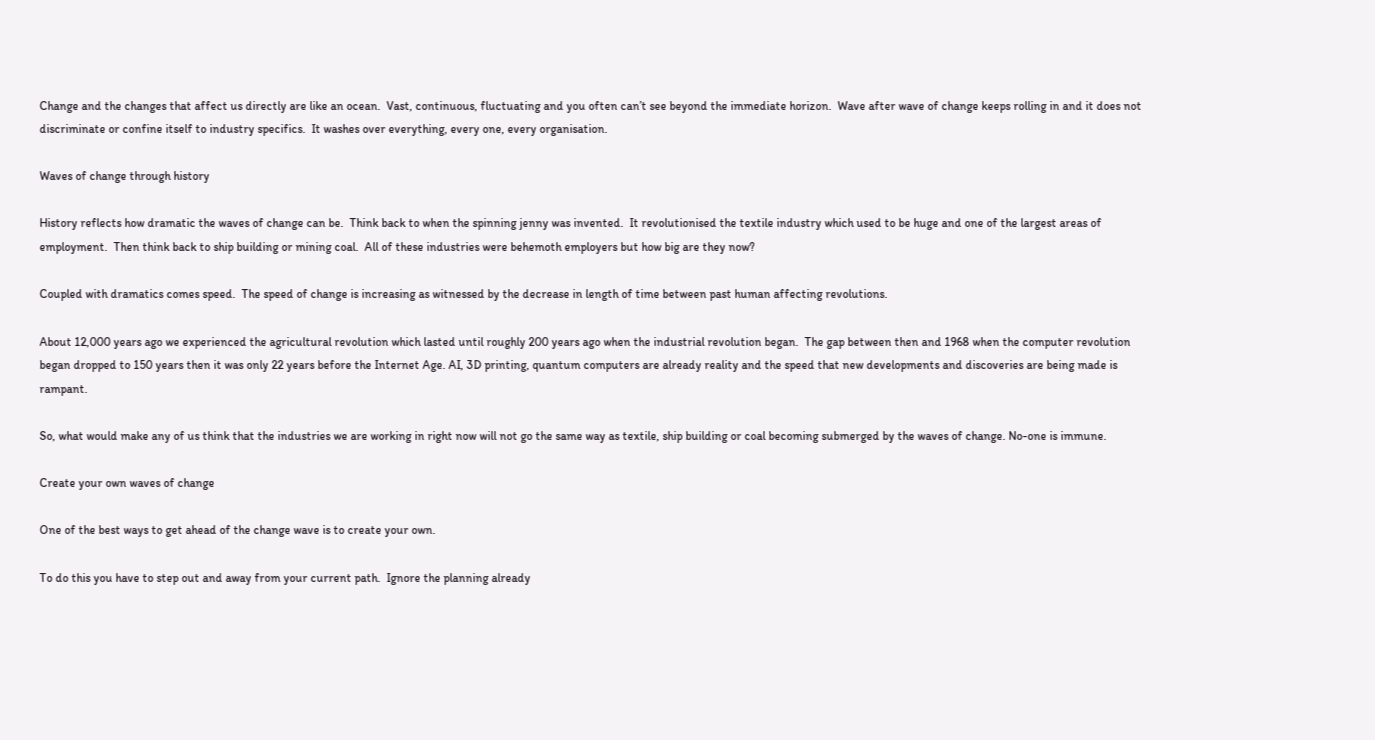Change and the changes that affect us directly are like an ocean.  Vast, continuous, fluctuating and you often can’t see beyond the immediate horizon.  Wave after wave of change keeps rolling in and it does not discriminate or confine itself to industry specifics.  It washes over everything, every one, every organisation.

Waves of change through history

History reflects how dramatic the waves of change can be.  Think back to when the spinning jenny was invented.  It revolutionised the textile industry which used to be huge and one of the largest areas of employment.  Then think back to ship building or mining coal.  All of these industries were behemoth employers but how big are they now?

Coupled with dramatics comes speed.  The speed of change is increasing as witnessed by the decrease in length of time between past human affecting revolutions.

About 12,000 years ago we experienced the agricultural revolution which lasted until roughly 200 years ago when the industrial revolution began.  The gap between then and 1968 when the computer revolution began dropped to 150 years then it was only 22 years before the Internet Age. AI, 3D printing, quantum computers are already reality and the speed that new developments and discoveries are being made is rampant.

So, what would make any of us think that the industries we are working in right now will not go the same way as textile, ship building or coal becoming submerged by the waves of change. No-one is immune.

Create your own waves of change

One of the best ways to get ahead of the change wave is to create your own.

To do this you have to step out and away from your current path.  Ignore the planning already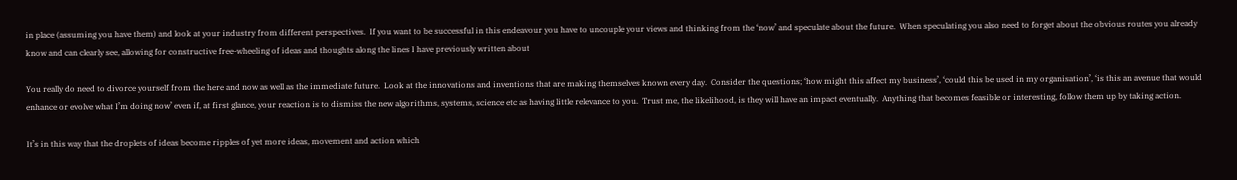in place (assuming you have them) and look at your industry from different perspectives.  If you want to be successful in this endeavour you have to uncouple your views and thinking from the ‘now’ and speculate about the future.  When speculating you also need to forget about the obvious routes you already know and can clearly see, allowing for constructive free-wheeling of ideas and thoughts along the lines I have previously written about

You really do need to divorce yourself from the here and now as well as the immediate future.  Look at the innovations and inventions that are making themselves known every day.  Consider the questions; ‘how might this affect my business’, ‘could this be used in my organisation’, ‘is this an avenue that would enhance or evolve what I’m doing now’ even if, at first glance, your reaction is to dismiss the new algorithms, systems, science etc as having little relevance to you.  Trust me, the likelihood, is they will have an impact eventually.  Anything that becomes feasible or interesting, follow them up by taking action.

It’s in this way that the droplets of ideas become ripples of yet more ideas, movement and action which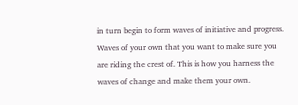in turn begin to form waves of initiative and progress.  Waves of your own that you want to make sure you are riding the crest of. This is how you harness the waves of change and make them your own.